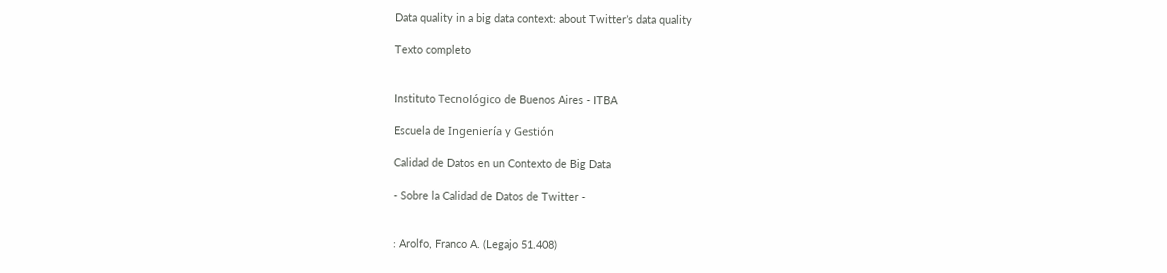Data quality in a big data context: about Twitter’s data quality

Texto completo


Instituto Tecnológico de Buenos Aires - ITBA

Escuela de Ingeniería y Gestión

Calidad de Datos en un Contexto de Big Data

- Sobre la Calidad de Datos de Twitter -


: Arolfo, Franco A. (Legajo 51.408)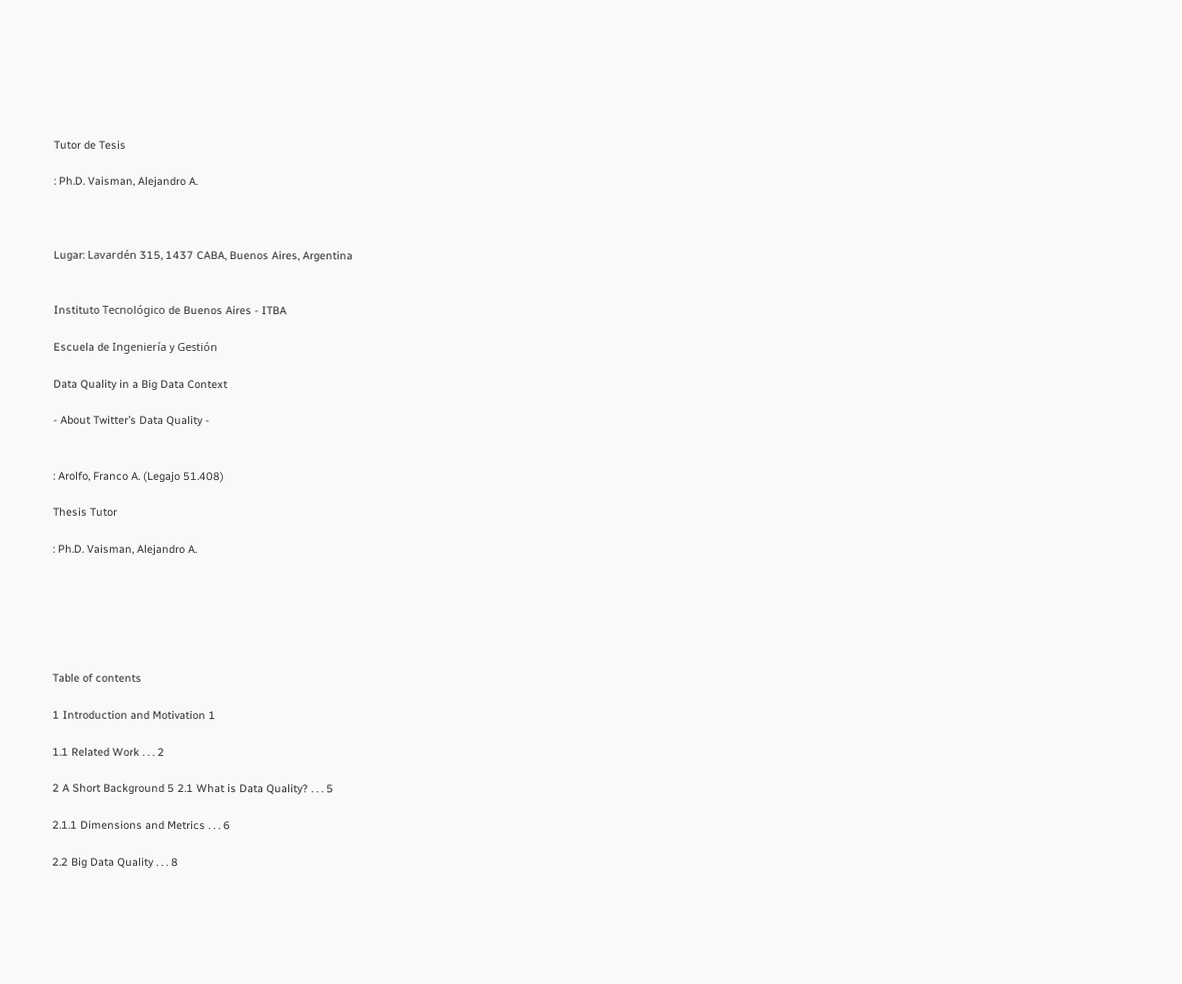Tutor de Tesis

: Ph.D. Vaisman, Alejandro A.



Lugar: Lavardén 315, 1437 CABA, Buenos Aires, Argentina


Instituto Tecnológico de Buenos Aires - ITBA

Escuela de Ingeniería y Gestión

Data Quality in a Big Data Context

- About Twitter’s Data Quality -


: Arolfo, Franco A. (Legajo 51.408)

Thesis Tutor

: Ph.D. Vaisman, Alejandro A.






Table of contents

1 Introduction and Motivation 1

1.1 Related Work . . . 2

2 A Short Background 5 2.1 What is Data Quality? . . . 5

2.1.1 Dimensions and Metrics . . . 6

2.2 Big Data Quality . . . 8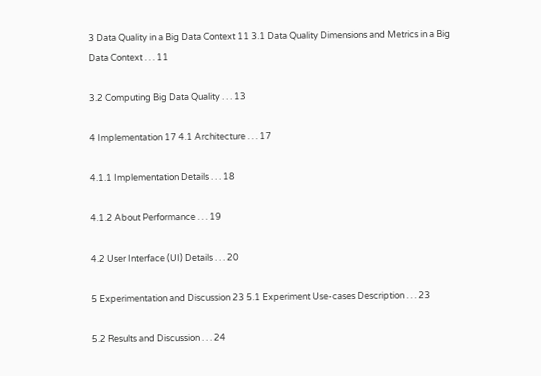3 Data Quality in a Big Data Context 11 3.1 Data Quality Dimensions and Metrics in a Big Data Context . . . 11

3.2 Computing Big Data Quality . . . 13

4 Implementation 17 4.1 Architecture . . . 17

4.1.1 Implementation Details . . . 18

4.1.2 About Performance . . . 19

4.2 User Interface (UI) Details . . . 20

5 Experimentation and Discussion 23 5.1 Experiment Use-cases Description . . . 23

5.2 Results and Discussion . . . 24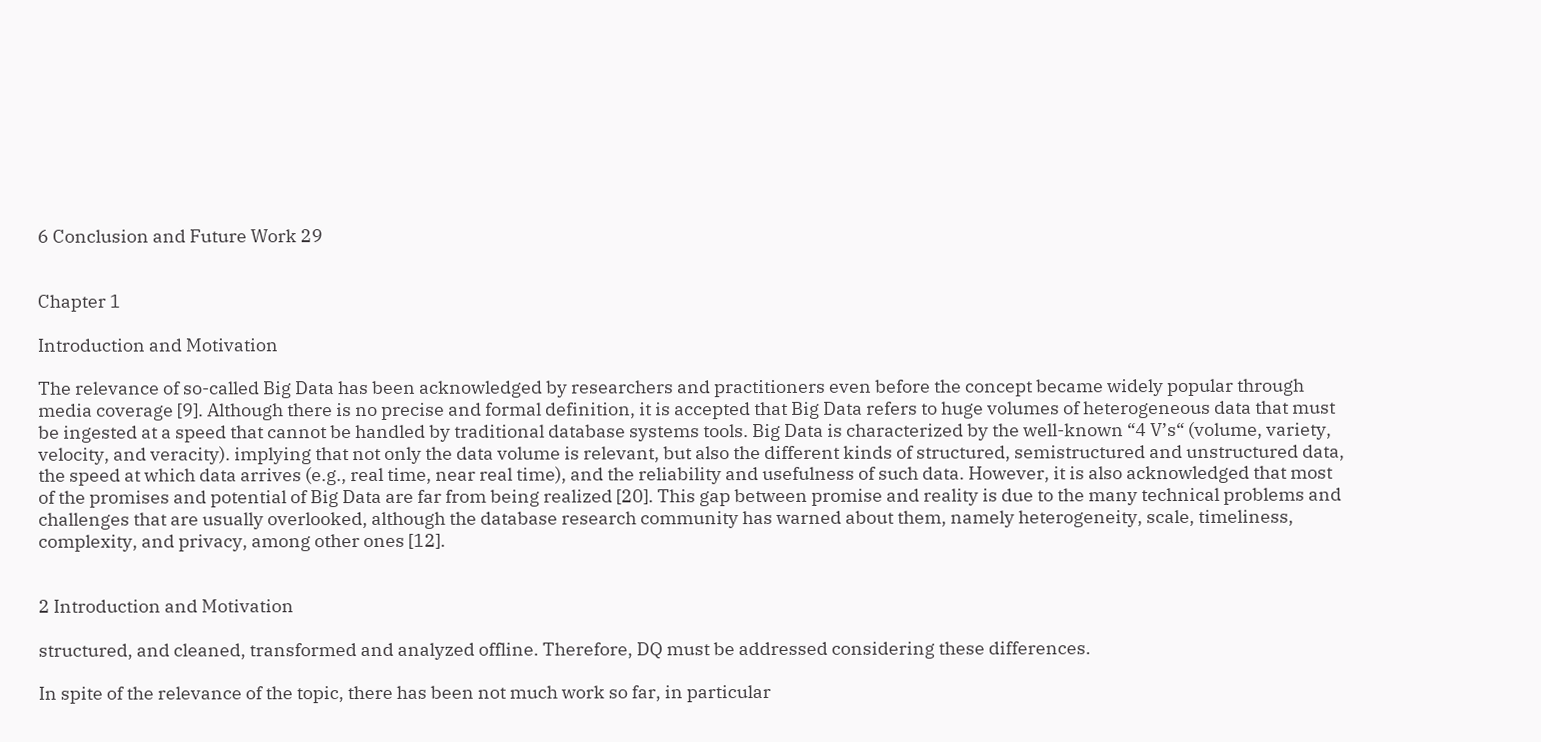6 Conclusion and Future Work 29


Chapter 1

Introduction and Motivation

The relevance of so-called Big Data has been acknowledged by researchers and practitioners even before the concept became widely popular through media coverage [9]. Although there is no precise and formal definition, it is accepted that Big Data refers to huge volumes of heterogeneous data that must be ingested at a speed that cannot be handled by traditional database systems tools. Big Data is characterized by the well-known “4 V’s“ (volume, variety, velocity, and veracity). implying that not only the data volume is relevant, but also the different kinds of structured, semistructured and unstructured data, the speed at which data arrives (e.g., real time, near real time), and the reliability and usefulness of such data. However, it is also acknowledged that most of the promises and potential of Big Data are far from being realized [20]. This gap between promise and reality is due to the many technical problems and challenges that are usually overlooked, although the database research community has warned about them, namely heterogeneity, scale, timeliness, complexity, and privacy, among other ones [12].


2 Introduction and Motivation

structured, and cleaned, transformed and analyzed offline. Therefore, DQ must be addressed considering these differences.

In spite of the relevance of the topic, there has been not much work so far, in particular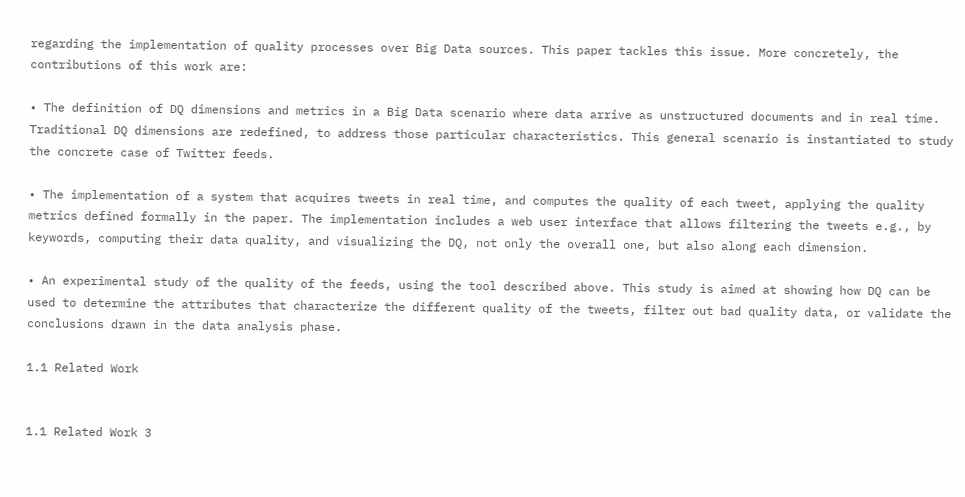regarding the implementation of quality processes over Big Data sources. This paper tackles this issue. More concretely, the contributions of this work are:

• The definition of DQ dimensions and metrics in a Big Data scenario where data arrive as unstructured documents and in real time. Traditional DQ dimensions are redefined, to address those particular characteristics. This general scenario is instantiated to study the concrete case of Twitter feeds.

• The implementation of a system that acquires tweets in real time, and computes the quality of each tweet, applying the quality metrics defined formally in the paper. The implementation includes a web user interface that allows filtering the tweets e.g., by keywords, computing their data quality, and visualizing the DQ, not only the overall one, but also along each dimension.

• An experimental study of the quality of the feeds, using the tool described above. This study is aimed at showing how DQ can be used to determine the attributes that characterize the different quality of the tweets, filter out bad quality data, or validate the conclusions drawn in the data analysis phase.

1.1 Related Work


1.1 Related Work 3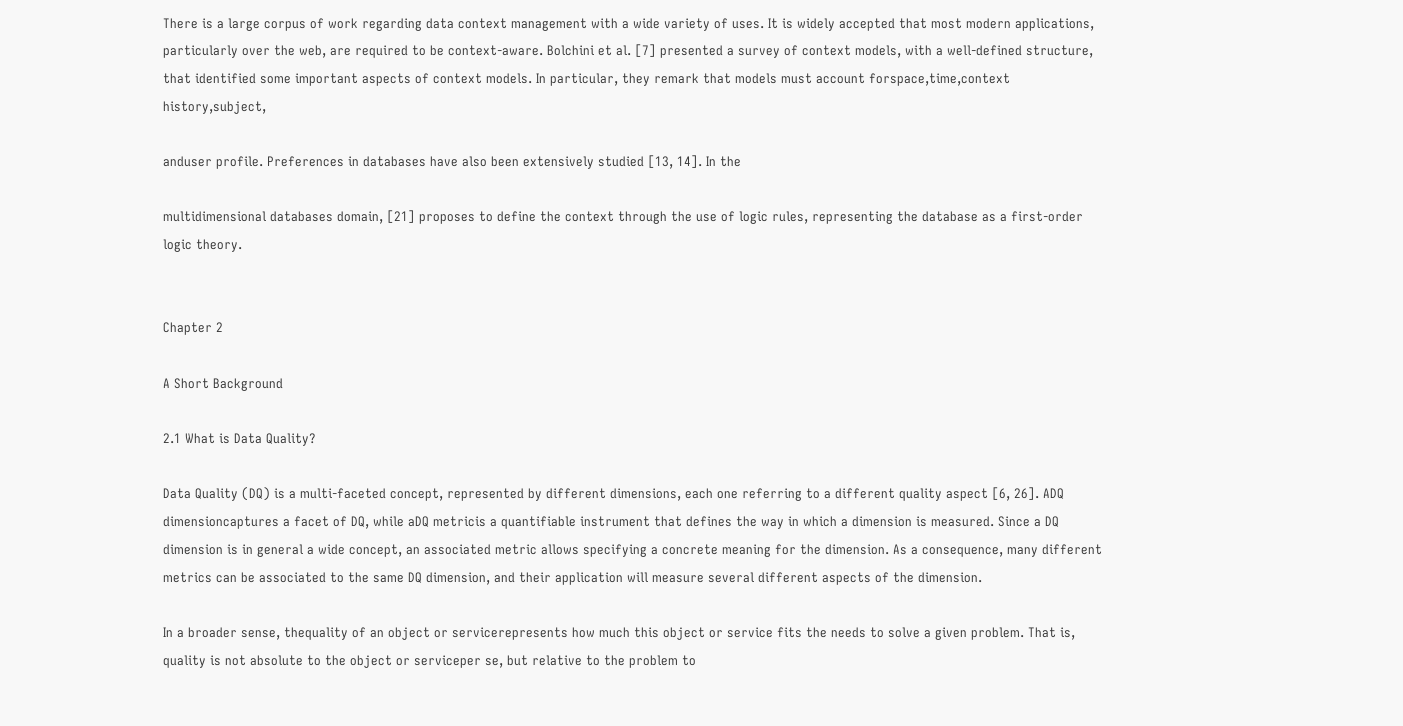There is a large corpus of work regarding data context management with a wide variety of uses. It is widely accepted that most modern applications, particularly over the web, are required to be context-aware. Bolchini et al. [7] presented a survey of context models, with a well-defined structure, that identified some important aspects of context models. In particular, they remark that models must account forspace,time,context history,subject,

anduser profile. Preferences in databases have also been extensively studied [13, 14]. In the

multidimensional databases domain, [21] proposes to define the context through the use of logic rules, representing the database as a first-order logic theory.


Chapter 2

A Short Background

2.1 What is Data Quality?

Data Quality (DQ) is a multi-faceted concept, represented by different dimensions, each one referring to a different quality aspect [6, 26]. ADQ dimensioncaptures a facet of DQ, while aDQ metricis a quantifiable instrument that defines the way in which a dimension is measured. Since a DQ dimension is in general a wide concept, an associated metric allows specifying a concrete meaning for the dimension. As a consequence, many different metrics can be associated to the same DQ dimension, and their application will measure several different aspects of the dimension.

In a broader sense, thequality of an object or servicerepresents how much this object or service fits the needs to solve a given problem. That is, quality is not absolute to the object or serviceper se, but relative to the problem to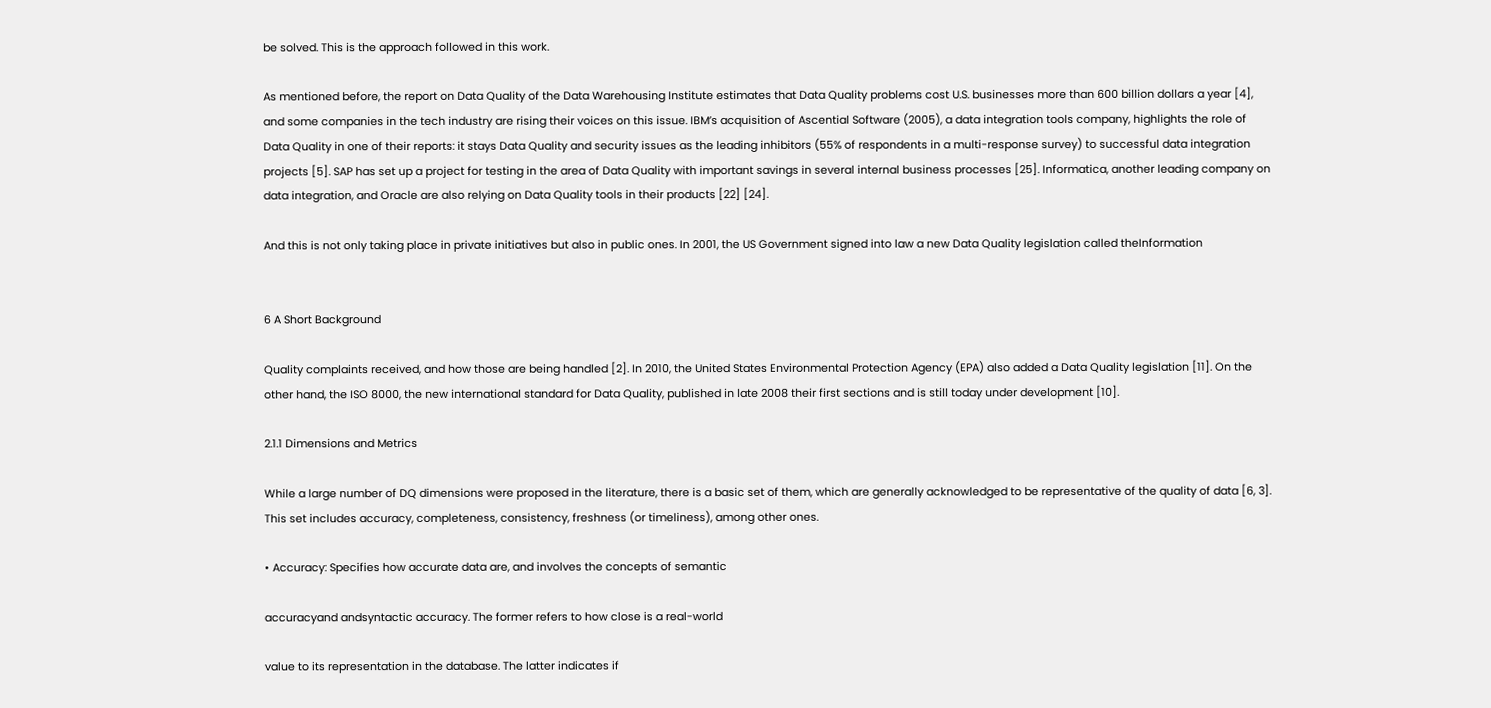be solved. This is the approach followed in this work.

As mentioned before, the report on Data Quality of the Data Warehousing Institute estimates that Data Quality problems cost U.S. businesses more than 600 billion dollars a year [4], and some companies in the tech industry are rising their voices on this issue. IBM’s acquisition of Ascential Software (2005), a data integration tools company, highlights the role of Data Quality in one of their reports: it stays Data Quality and security issues as the leading inhibitors (55% of respondents in a multi-response survey) to successful data integration projects [5]. SAP has set up a project for testing in the area of Data Quality with important savings in several internal business processes [25]. Informatica, another leading company on data integration, and Oracle are also relying on Data Quality tools in their products [22] [24].

And this is not only taking place in private initiatives but also in public ones. In 2001, the US Government signed into law a new Data Quality legislation called theInformation


6 A Short Background

Quality complaints received, and how those are being handled [2]. In 2010, the United States Environmental Protection Agency (EPA) also added a Data Quality legislation [11]. On the other hand, the ISO 8000, the new international standard for Data Quality, published in late 2008 their first sections and is still today under development [10].

2.1.1 Dimensions and Metrics

While a large number of DQ dimensions were proposed in the literature, there is a basic set of them, which are generally acknowledged to be representative of the quality of data [6, 3]. This set includes accuracy, completeness, consistency, freshness (or timeliness), among other ones.

• Accuracy: Specifies how accurate data are, and involves the concepts of semantic

accuracyand andsyntactic accuracy. The former refers to how close is a real-world

value to its representation in the database. The latter indicates if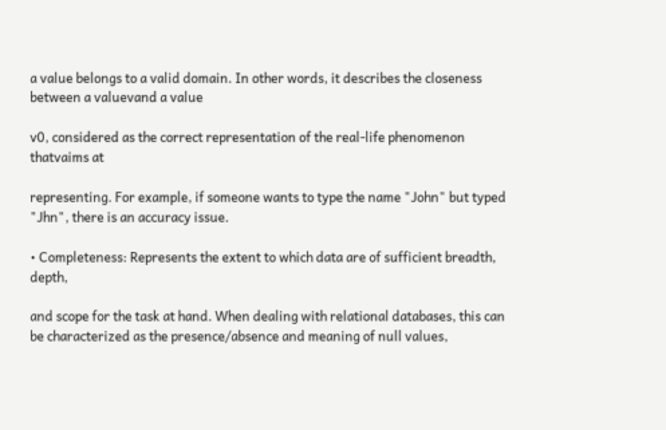a value belongs to a valid domain. In other words, it describes the closeness between a valuevand a value

v0, considered as the correct representation of the real-life phenomenon thatvaims at

representing. For example, if someone wants to type the name "John" but typed "Jhn", there is an accuracy issue.

• Completeness: Represents the extent to which data are of sufficient breadth, depth,

and scope for the task at hand. When dealing with relational databases, this can be characterized as the presence/absence and meaning of null values,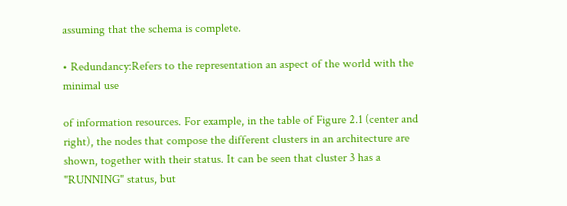assuming that the schema is complete.

• Redundancy:Refers to the representation an aspect of the world with the minimal use

of information resources. For example, in the table of Figure 2.1 (center and right), the nodes that compose the different clusters in an architecture are shown, together with their status. It can be seen that cluster 3 has a "RUNNING" status, but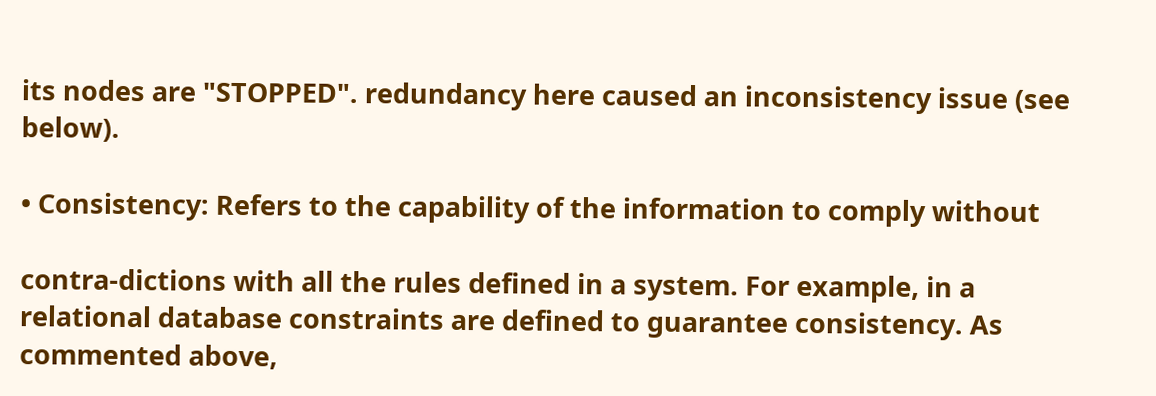its nodes are "STOPPED". redundancy here caused an inconsistency issue (see below).

• Consistency: Refers to the capability of the information to comply without

contra-dictions with all the rules defined in a system. For example, in a relational database constraints are defined to guarantee consistency. As commented above,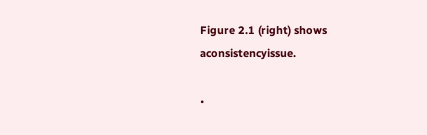Figure 2.1 (right) shows aconsistencyissue.

•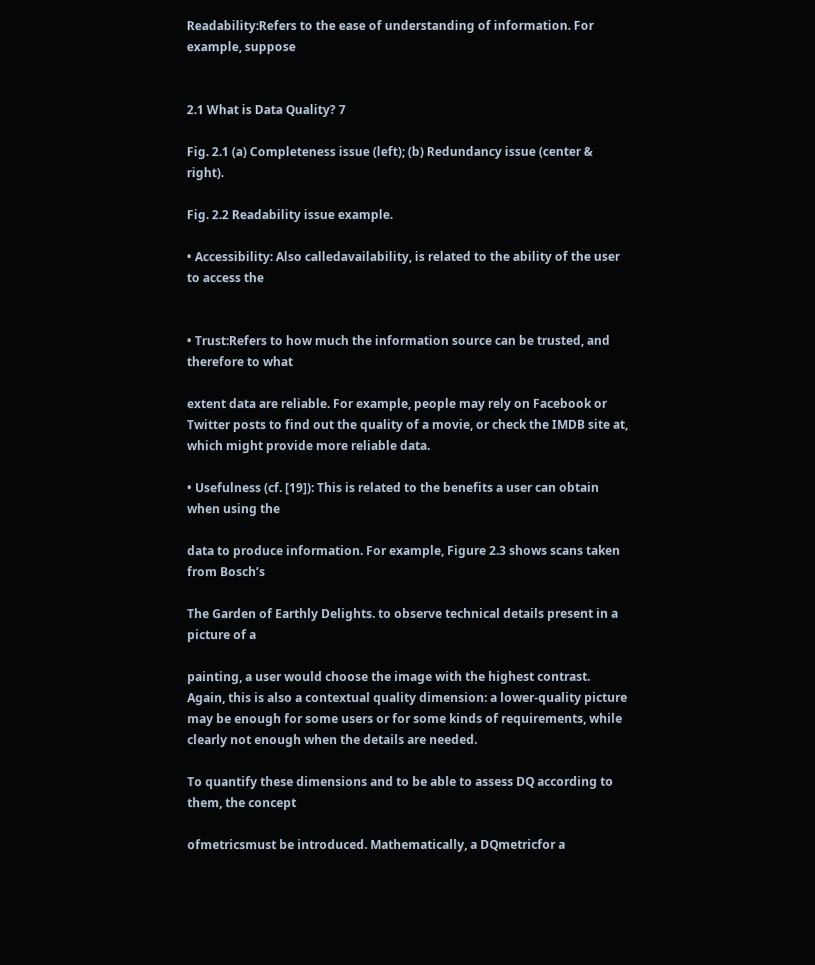Readability:Refers to the ease of understanding of information. For example, suppose


2.1 What is Data Quality? 7

Fig. 2.1 (a) Completeness issue (left); (b) Redundancy issue (center & right).

Fig. 2.2 Readability issue example.

• Accessibility: Also calledavailability, is related to the ability of the user to access the


• Trust:Refers to how much the information source can be trusted, and therefore to what

extent data are reliable. For example, people may rely on Facebook or Twitter posts to find out the quality of a movie, or check the IMDB site at, which might provide more reliable data.

• Usefulness (cf. [19]): This is related to the benefits a user can obtain when using the

data to produce information. For example, Figure 2.3 shows scans taken from Bosch’s

The Garden of Earthly Delights. to observe technical details present in a picture of a

painting, a user would choose the image with the highest contrast. Again, this is also a contextual quality dimension: a lower-quality picture may be enough for some users or for some kinds of requirements, while clearly not enough when the details are needed.

To quantify these dimensions and to be able to assess DQ according to them, the concept

ofmetricsmust be introduced. Mathematically, a DQmetricfor a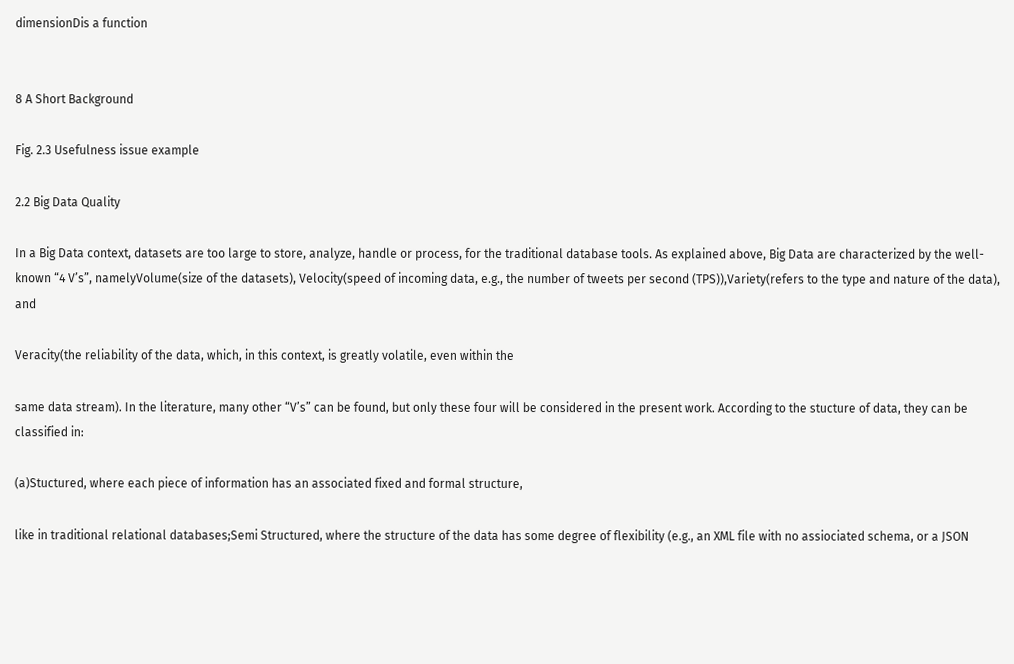dimensionDis a function


8 A Short Background

Fig. 2.3 Usefulness issue example

2.2 Big Data Quality

In a Big Data context, datasets are too large to store, analyze, handle or process, for the traditional database tools. As explained above, Big Data are characterized by the well-known “4 V’s”, namelyVolume(size of the datasets), Velocity(speed of incoming data, e.g., the number of tweets per second (TPS)),Variety(refers to the type and nature of the data), and

Veracity(the reliability of the data, which, in this context, is greatly volatile, even within the

same data stream). In the literature, many other “V’s” can be found, but only these four will be considered in the present work. According to the stucture of data, they can be classified in:

(a)Stuctured, where each piece of information has an associated fixed and formal structure,

like in traditional relational databases;Semi Structured, where the structure of the data has some degree of flexibility (e.g., an XML file with no assiociated schema, or a JSON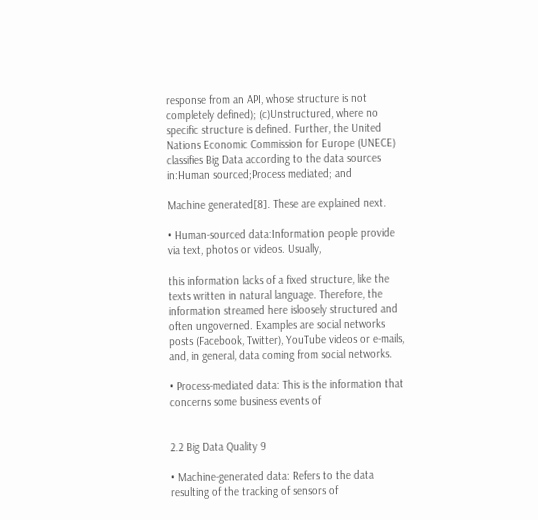response from an API, whose structure is not completely defined); (c)Unstructured, where no specific structure is defined. Further, the United Nations Economic Commission for Europe (UNECE) classifies Big Data according to the data sources in:Human sourced;Process mediated; and

Machine generated[8]. These are explained next.

• Human-sourced data:Information people provide via text, photos or videos. Usually,

this information lacks of a fixed structure, like the texts written in natural language. Therefore, the information streamed here isloosely structured and often ungoverned. Examples are social networks posts (Facebook, Twitter), YouTube videos or e-mails, and, in general, data coming from social networks.

• Process-mediated data: This is the information that concerns some business events of


2.2 Big Data Quality 9

• Machine-generated data: Refers to the data resulting of the tracking of sensors of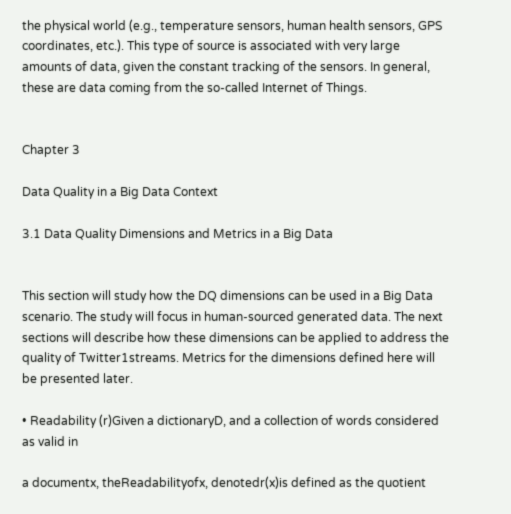the physical world (e.g., temperature sensors, human health sensors, GPS coordinates, etc.). This type of source is associated with very large amounts of data, given the constant tracking of the sensors. In general, these are data coming from the so-called Internet of Things.


Chapter 3

Data Quality in a Big Data Context

3.1 Data Quality Dimensions and Metrics in a Big Data


This section will study how the DQ dimensions can be used in a Big Data scenario. The study will focus in human-sourced generated data. The next sections will describe how these dimensions can be applied to address the quality of Twitter1streams. Metrics for the dimensions defined here will be presented later.

• Readability (r)Given a dictionaryD, and a collection of words considered as valid in

a documentx, theReadabilityofx, denotedr(x)is defined as the quotient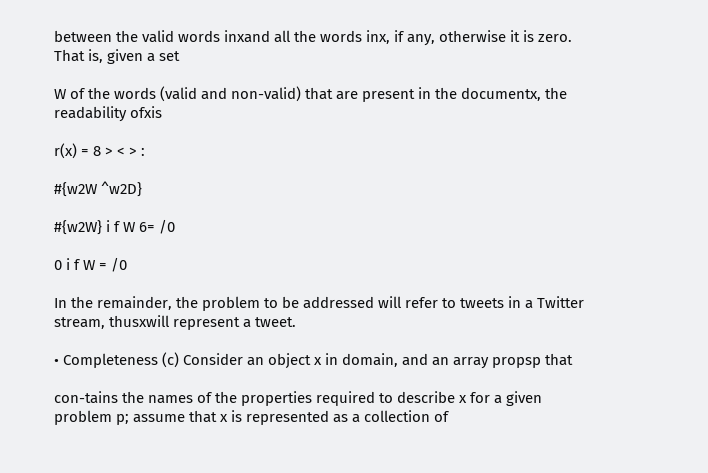between the valid words inxand all the words inx, if any, otherwise it is zero. That is, given a set

W of the words (valid and non-valid) that are present in the documentx, the readability ofxis

r(x) = 8 > < > :

#{w2W ^w2D}

#{w2W} i f W 6= /0

0 i f W = /0

In the remainder, the problem to be addressed will refer to tweets in a Twitter stream, thusxwill represent a tweet.

• Completeness (c) Consider an object x in domain, and an array propsp that

con-tains the names of the properties required to describe x for a given problem p; assume that x is represented as a collection of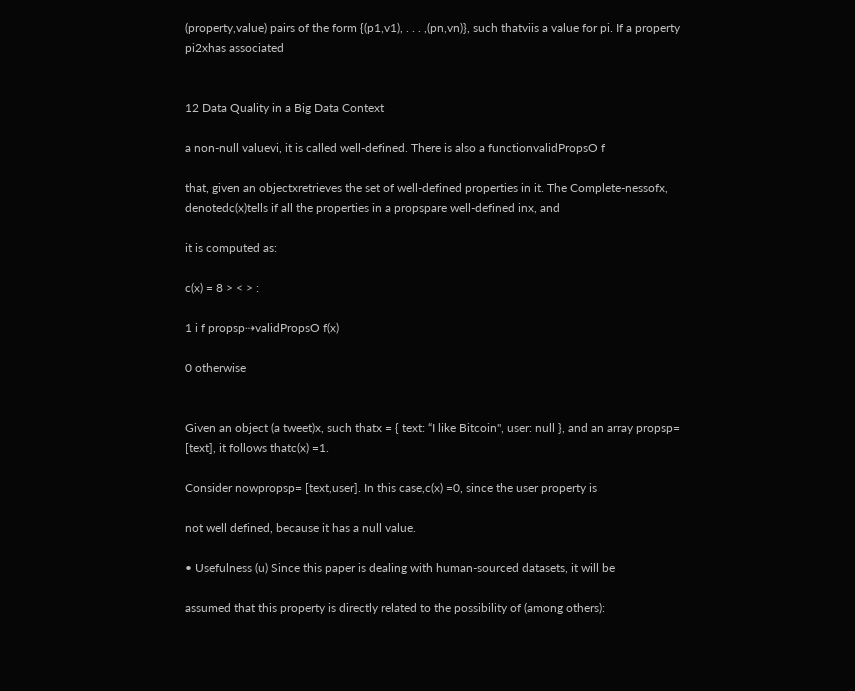(property,value) pairs of the form {(p1,v1), . . . ,(pn,vn)}, such thatviis a value for pi. If a property pi2xhas associated


12 Data Quality in a Big Data Context

a non-null valuevi, it is called well-defined. There is also a functionvalidPropsO f

that, given an objectxretrieves the set of well-defined properties in it. The Complete-nessofx, denotedc(x)tells if all the properties in a propspare well-defined inx, and

it is computed as:

c(x) = 8 > < > :

1 i f propsp⇢validPropsO f(x)

0 otherwise


Given an object (a tweet)x, such thatx = { text: “I like Bitcoin", user: null }, and an array propsp= [text], it follows thatc(x) =1.

Consider nowpropsp= [text,user]. In this case,c(x) =0, since the user property is

not well defined, because it has a null value.

• Usefulness (u) Since this paper is dealing with human-sourced datasets, it will be

assumed that this property is directly related to the possibility of (among others):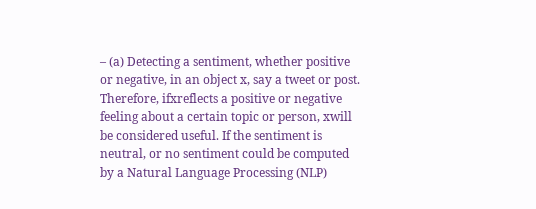– (a) Detecting a sentiment, whether positive or negative, in an object x, say a tweet or post. Therefore, ifxreflects a positive or negative feeling about a certain topic or person, xwill be considered useful. If the sentiment is neutral, or no sentiment could be computed by a Natural Language Processing (NLP)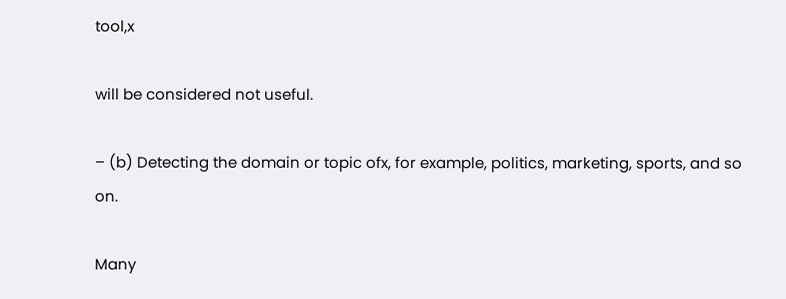tool,x

will be considered not useful.

– (b) Detecting the domain or topic ofx, for example, politics, marketing, sports, and so on.

Many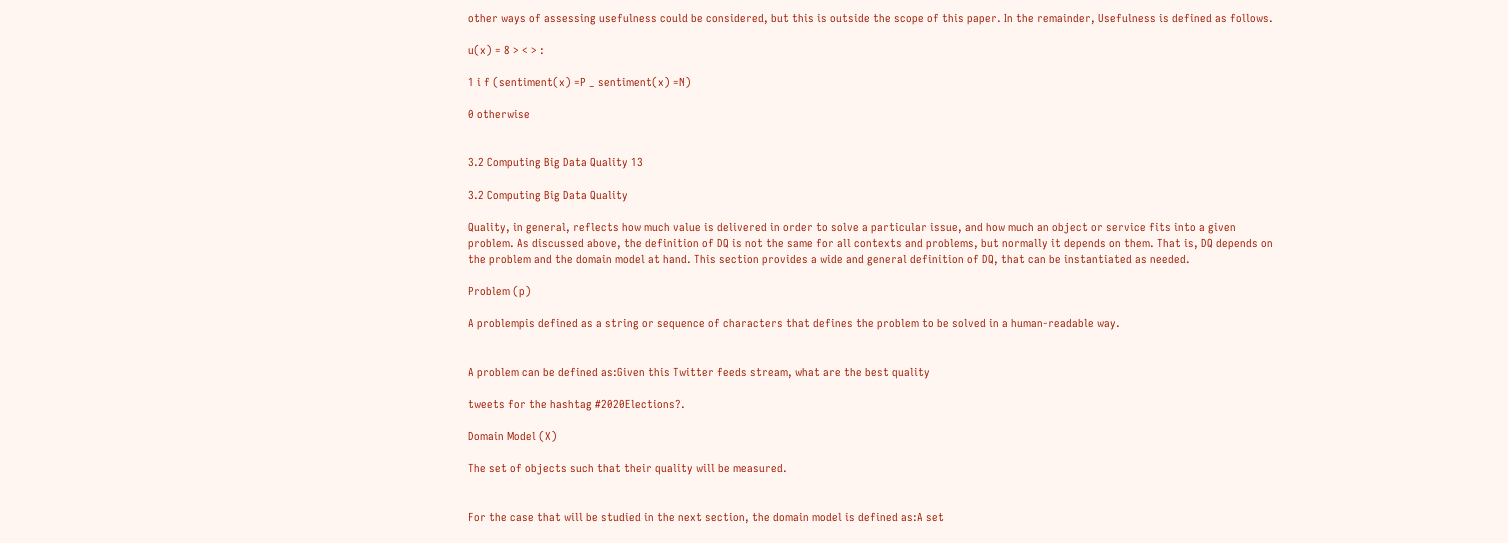other ways of assessing usefulness could be considered, but this is outside the scope of this paper. In the remainder, Usefulness is defined as follows.

u(x) = 8 > < > :

1 i f (sentiment(x) =P _ sentiment(x) =N)

0 otherwise


3.2 Computing Big Data Quality 13

3.2 Computing Big Data Quality

Quality, in general, reflects how much value is delivered in order to solve a particular issue, and how much an object or service fits into a given problem. As discussed above, the definition of DQ is not the same for all contexts and problems, but normally it depends on them. That is, DQ depends on the problem and the domain model at hand. This section provides a wide and general definition of DQ, that can be instantiated as needed.

Problem (p)

A problempis defined as a string or sequence of characters that defines the problem to be solved in a human-readable way.


A problem can be defined as:Given this Twitter feeds stream, what are the best quality

tweets for the hashtag #2020Elections?.

Domain Model (X)

The set of objects such that their quality will be measured.


For the case that will be studied in the next section, the domain model is defined as:A set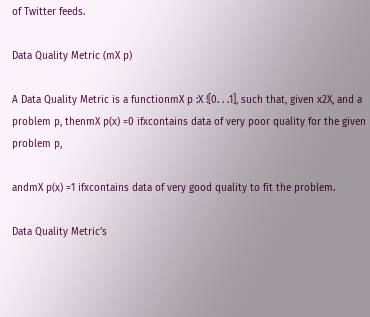of Twitter feeds.

Data Quality Metric (mX p)

A Data Quality Metric is a functionmX p :X ![0. . .1], such that, given x2X, and a problem p, thenmX p(x) =0 ifxcontains data of very poor quality for the given problem p,

andmX p(x) =1 ifxcontains data of very good quality to fit the problem.

Data Quality Metric’s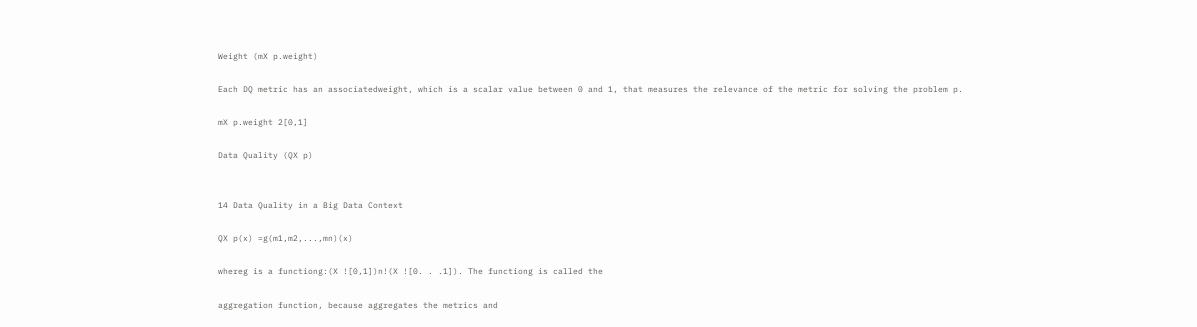Weight (mX p.weight)

Each DQ metric has an associatedweight, which is a scalar value between 0 and 1, that measures the relevance of the metric for solving the problem p.

mX p.weight 2[0,1]

Data Quality (QX p)


14 Data Quality in a Big Data Context

QX p(x) =g(m1,m2,...,mn)(x)

whereg is a functiong:(X ![0,1])n!(X ![0. . .1]). The functiong is called the

aggregation function, because aggregates the metrics and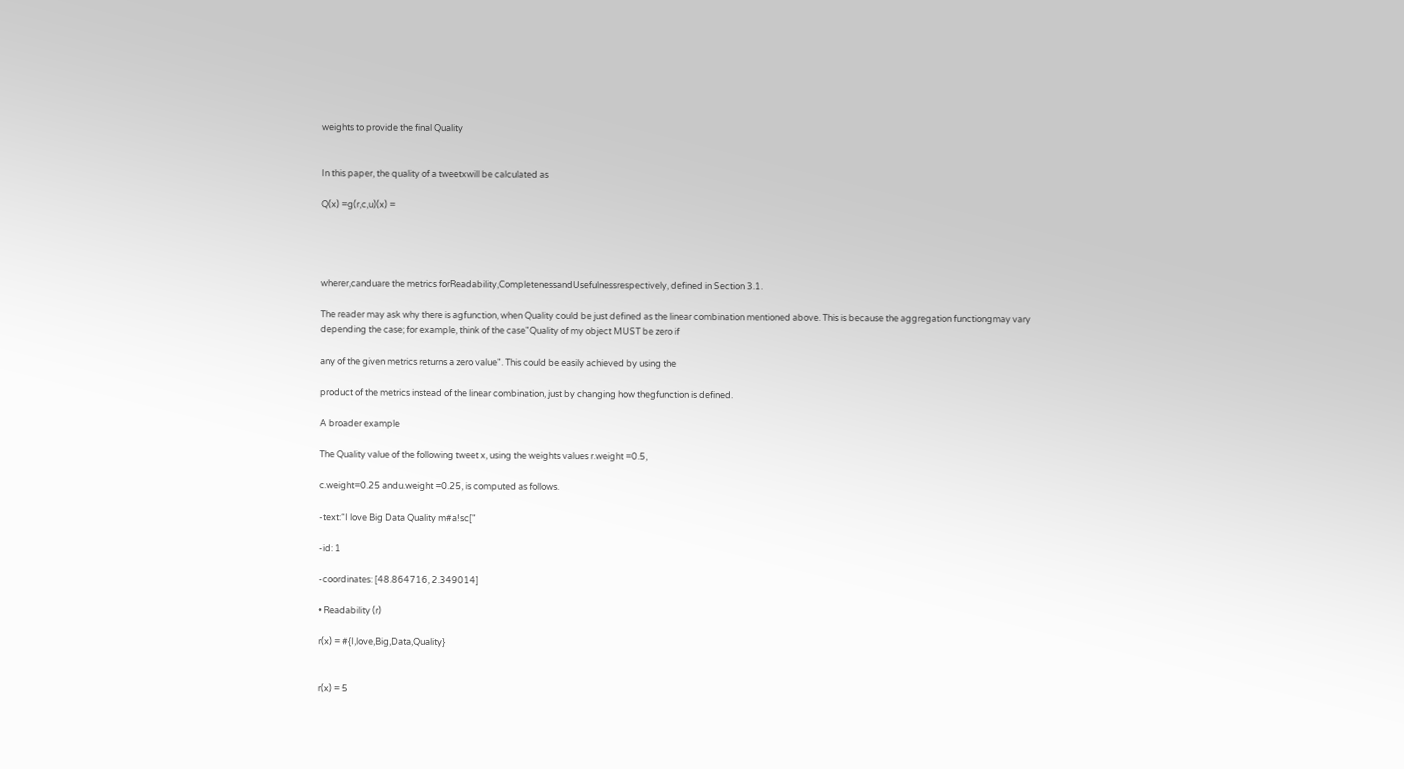weights to provide the final Quality


In this paper, the quality of a tweetxwill be calculated as

Q(x) =g(r,c,u)(x) =




wherer,canduare the metrics forReadability,CompletenessandUsefulnessrespectively, defined in Section 3.1.

The reader may ask why there is agfunction, when Quality could be just defined as the linear combination mentioned above. This is because the aggregation functiongmay vary depending the case; for example, think of the case"Quality of my object MUST be zero if

any of the given metrics returns a zero value". This could be easily achieved by using the

product of the metrics instead of the linear combination, just by changing how thegfunction is defined.

A broader example

The Quality value of the following tweet x, using the weights values r.weight =0.5,

c.weight=0.25 andu.weight =0.25, is computed as follows.

-text:“I love Big Data Quality m#a!sc["

-id: 1

-coordinates: [48.864716, 2.349014]

• Readability (r)

r(x) = #{I,love,Big,Data,Quality}


r(x) = 5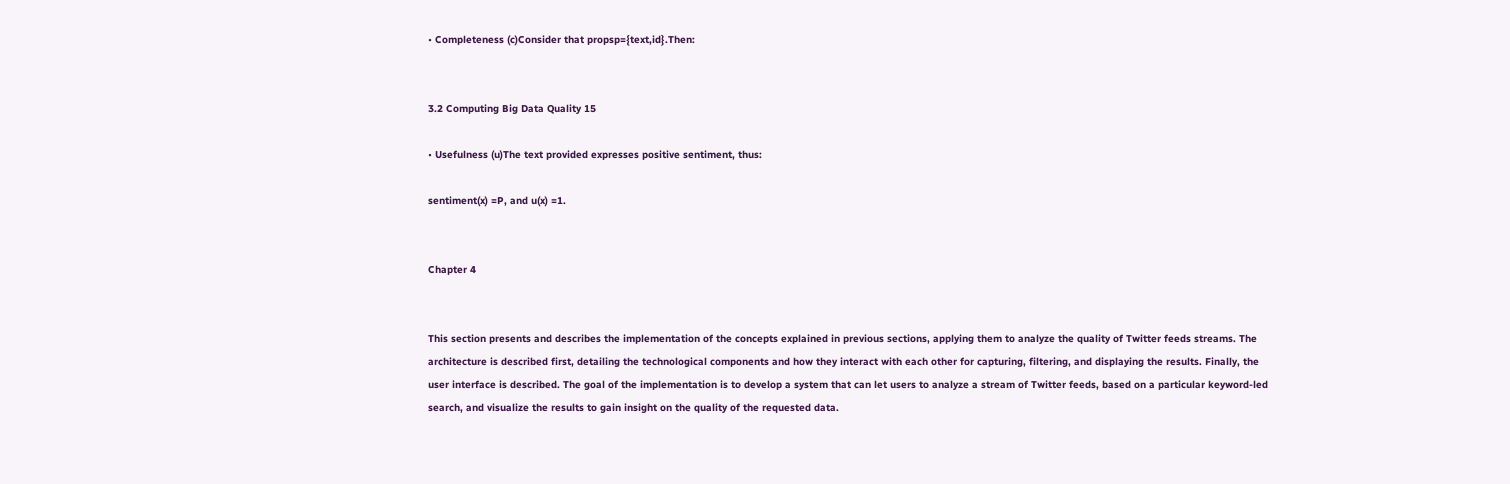• Completeness (c)Consider that propsp={text,id}.Then:


3.2 Computing Big Data Quality 15

• Usefulness (u)The text provided expresses positive sentiment, thus:

sentiment(x) =P, and u(x) =1.


Chapter 4


This section presents and describes the implementation of the concepts explained in previous sections, applying them to analyze the quality of Twitter feeds streams. The architecture is described first, detailing the technological components and how they interact with each other for capturing, filtering, and displaying the results. Finally, the user interface is described. The goal of the implementation is to develop a system that can let users to analyze a stream of Twitter feeds, based on a particular keyword-led search, and visualize the results to gain insight on the quality of the requested data.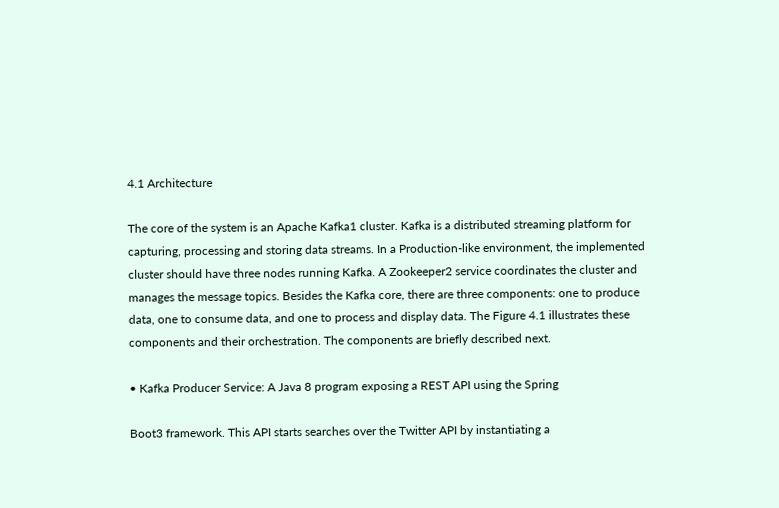4.1 Architecture

The core of the system is an Apache Kafka1 cluster. Kafka is a distributed streaming platform for capturing, processing and storing data streams. In a Production-like environment, the implemented cluster should have three nodes running Kafka. A Zookeeper2 service coordinates the cluster and manages the message topics. Besides the Kafka core, there are three components: one to produce data, one to consume data, and one to process and display data. The Figure 4.1 illustrates these components and their orchestration. The components are briefly described next.

• Kafka Producer Service: A Java 8 program exposing a REST API using the Spring

Boot3 framework. This API starts searches over the Twitter API by instantiating a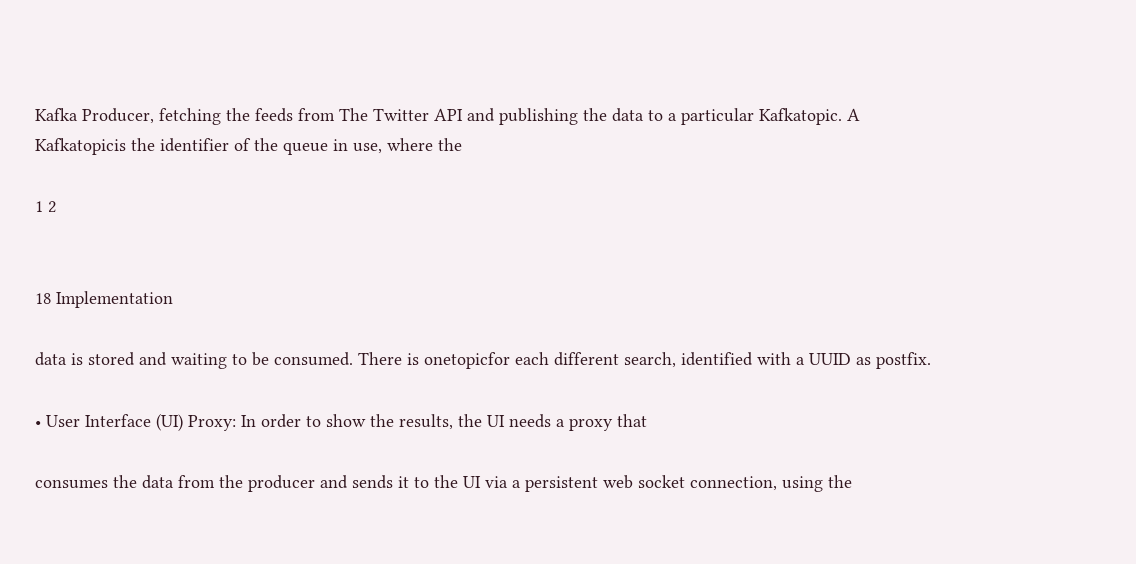Kafka Producer, fetching the feeds from The Twitter API and publishing the data to a particular Kafkatopic. A Kafkatopicis the identifier of the queue in use, where the

1 2


18 Implementation

data is stored and waiting to be consumed. There is onetopicfor each different search, identified with a UUID as postfix.

• User Interface (UI) Proxy: In order to show the results, the UI needs a proxy that

consumes the data from the producer and sends it to the UI via a persistent web socket connection, using the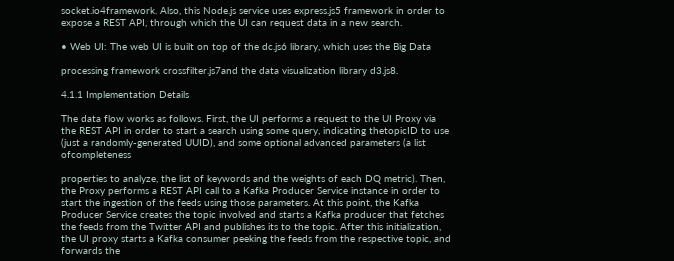socket.io4framework. Also, this Node.js service uses express.js5 framework in order to expose a REST API, through which the UI can request data in a new search.

• Web UI: The web UI is built on top of the dc.js6 library, which uses the Big Data

processing framework crossfilter.js7and the data visualization library d3.js8.

4.1.1 Implementation Details

The data flow works as follows. First, the UI performs a request to the UI Proxy via the REST API in order to start a search using some query, indicating thetopicID to use (just a randomly-generated UUID), and some optional advanced parameters (a list ofcompleteness

properties to analyze, the list of keywords and the weights of each DQ metric). Then, the Proxy performs a REST API call to a Kafka Producer Service instance in order to start the ingestion of the feeds using those parameters. At this point, the Kafka Producer Service creates the topic involved and starts a Kafka producer that fetches the feeds from the Twitter API and publishes its to the topic. After this initialization, the UI proxy starts a Kafka consumer peeking the feeds from the respective topic, and forwards the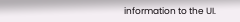information to the UI.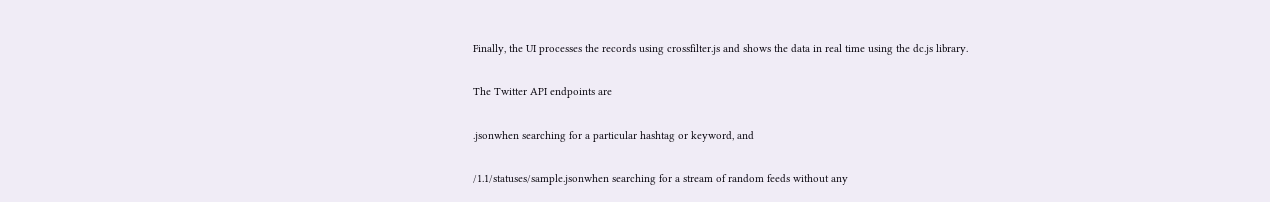Finally, the UI processes the records using crossfilter.js and shows the data in real time using the dc.js library.

The Twitter API endpoints are

.jsonwhen searching for a particular hashtag or keyword, and

/1.1/statuses/sample.jsonwhen searching for a stream of random feeds without any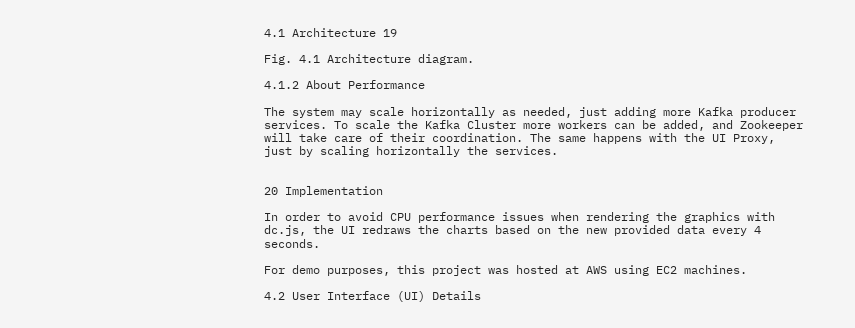4.1 Architecture 19

Fig. 4.1 Architecture diagram.

4.1.2 About Performance

The system may scale horizontally as needed, just adding more Kafka producer services. To scale the Kafka Cluster more workers can be added, and Zookeeper will take care of their coordination. The same happens with the UI Proxy, just by scaling horizontally the services.


20 Implementation

In order to avoid CPU performance issues when rendering the graphics with dc.js, the UI redraws the charts based on the new provided data every 4 seconds.

For demo purposes, this project was hosted at AWS using EC2 machines.

4.2 User Interface (UI) Details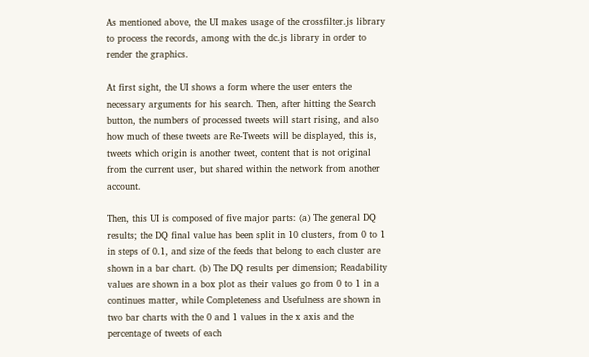As mentioned above, the UI makes usage of the crossfilter.js library to process the records, among with the dc.js library in order to render the graphics.

At first sight, the UI shows a form where the user enters the necessary arguments for his search. Then, after hitting the Search button, the numbers of processed tweets will start rising, and also how much of these tweets are Re-Tweets will be displayed, this is, tweets which origin is another tweet, content that is not original from the current user, but shared within the network from another account.

Then, this UI is composed of five major parts: (a) The general DQ results; the DQ final value has been split in 10 clusters, from 0 to 1 in steps of 0.1, and size of the feeds that belong to each cluster are shown in a bar chart. (b) The DQ results per dimension; Readability values are shown in a box plot as their values go from 0 to 1 in a continues matter, while Completeness and Usefulness are shown in two bar charts with the 0 and 1 values in the x axis and the percentage of tweets of each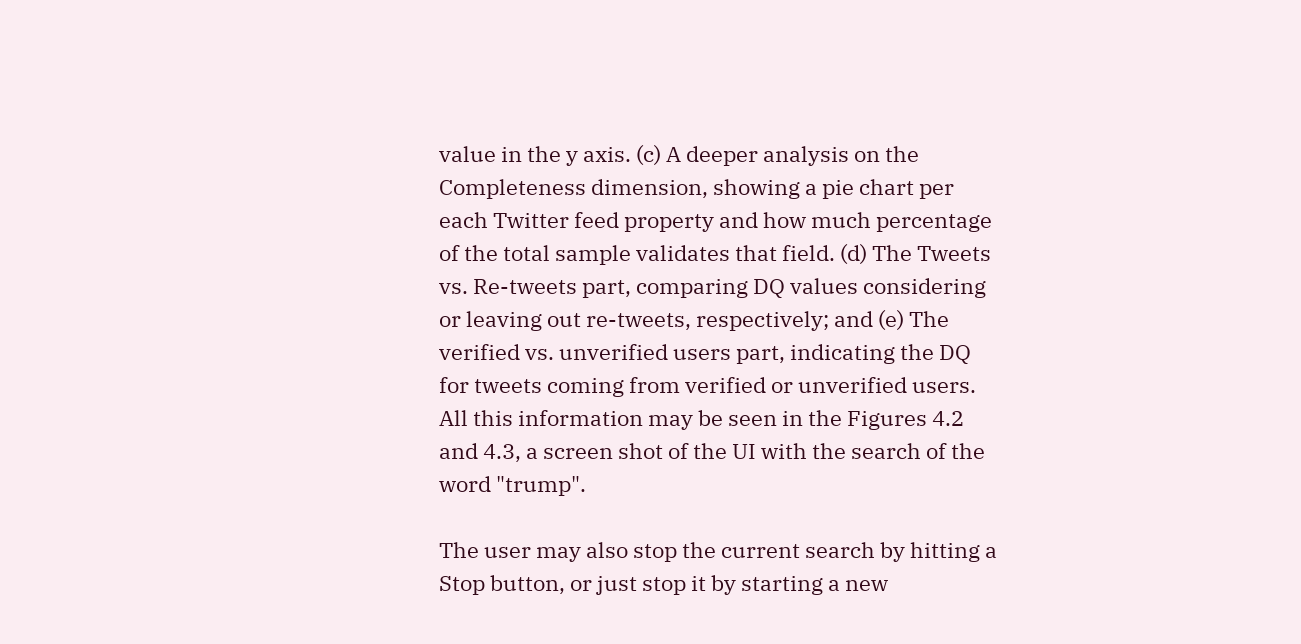value in the y axis. (c) A deeper analysis on the Completeness dimension, showing a pie chart per each Twitter feed property and how much percentage of the total sample validates that field. (d) The Tweets vs. Re-tweets part, comparing DQ values considering or leaving out re-tweets, respectively; and (e) The verified vs. unverified users part, indicating the DQ for tweets coming from verified or unverified users. All this information may be seen in the Figures 4.2 and 4.3, a screen shot of the UI with the search of the word "trump".

The user may also stop the current search by hitting a Stop button, or just stop it by starting a new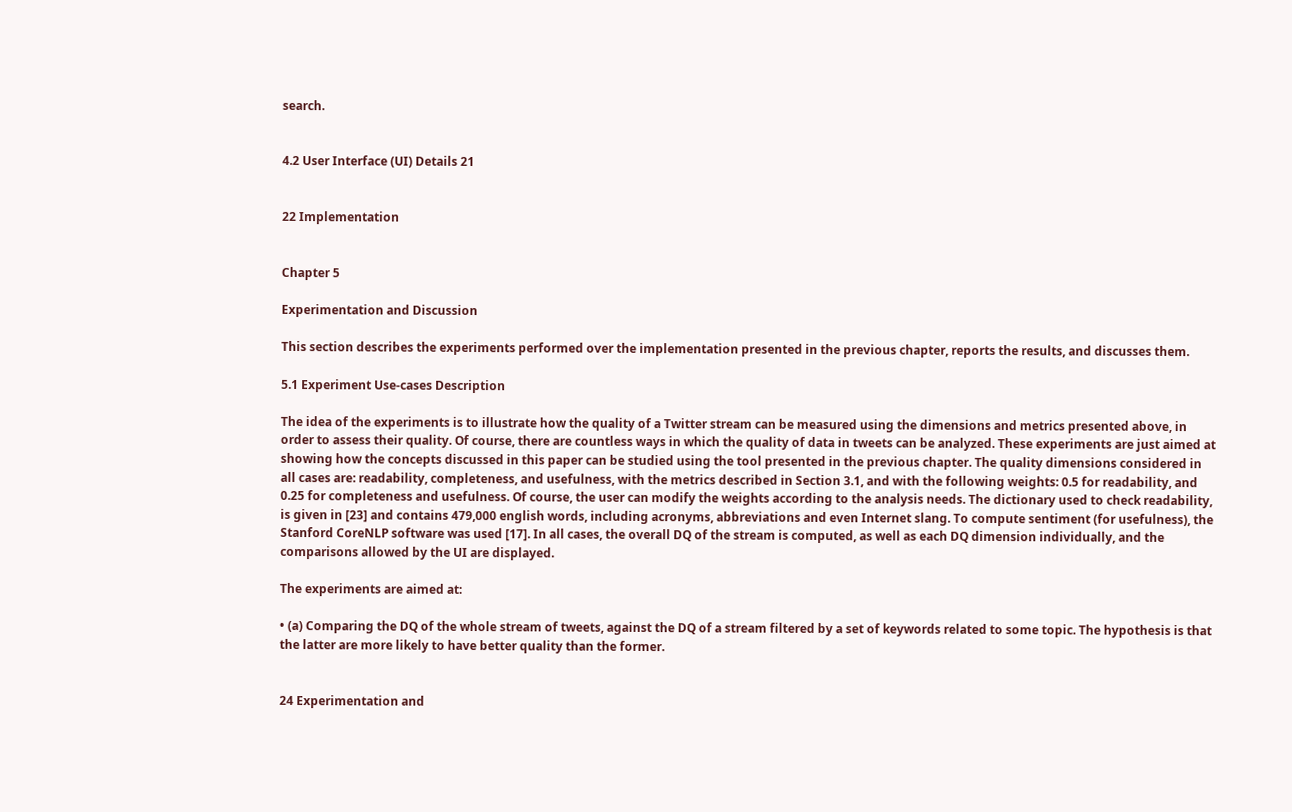search.


4.2 User Interface (UI) Details 21


22 Implementation


Chapter 5

Experimentation and Discussion

This section describes the experiments performed over the implementation presented in the previous chapter, reports the results, and discusses them.

5.1 Experiment Use-cases Description

The idea of the experiments is to illustrate how the quality of a Twitter stream can be measured using the dimensions and metrics presented above, in order to assess their quality. Of course, there are countless ways in which the quality of data in tweets can be analyzed. These experiments are just aimed at showing how the concepts discussed in this paper can be studied using the tool presented in the previous chapter. The quality dimensions considered in all cases are: readability, completeness, and usefulness, with the metrics described in Section 3.1, and with the following weights: 0.5 for readability, and 0.25 for completeness and usefulness. Of course, the user can modify the weights according to the analysis needs. The dictionary used to check readability, is given in [23] and contains 479,000 english words, including acronyms, abbreviations and even Internet slang. To compute sentiment (for usefulness), the Stanford CoreNLP software was used [17]. In all cases, the overall DQ of the stream is computed, as well as each DQ dimension individually, and the comparisons allowed by the UI are displayed.

The experiments are aimed at:

• (a) Comparing the DQ of the whole stream of tweets, against the DQ of a stream filtered by a set of keywords related to some topic. The hypothesis is that the latter are more likely to have better quality than the former.


24 Experimentation and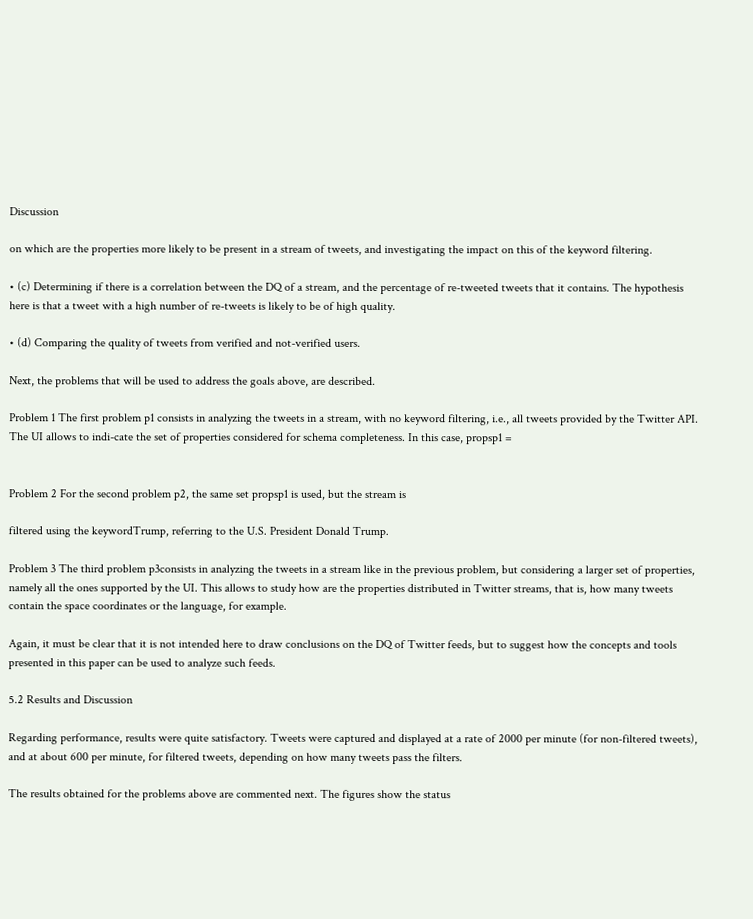Discussion

on which are the properties more likely to be present in a stream of tweets, and investigating the impact on this of the keyword filtering.

• (c) Determining if there is a correlation between the DQ of a stream, and the percentage of re-tweeted tweets that it contains. The hypothesis here is that a tweet with a high number of re-tweets is likely to be of high quality.

• (d) Comparing the quality of tweets from verified and not-verified users.

Next, the problems that will be used to address the goals above, are described.

Problem 1 The first problem p1 consists in analyzing the tweets in a stream, with no keyword filtering, i.e., all tweets provided by the Twitter API. The UI allows to indi-cate the set of properties considered for schema completeness. In this case, propsp1 =


Problem 2 For the second problem p2, the same set propsp1 is used, but the stream is

filtered using the keywordTrump, referring to the U.S. President Donald Trump.

Problem 3 The third problem p3consists in analyzing the tweets in a stream like in the previous problem, but considering a larger set of properties, namely all the ones supported by the UI. This allows to study how are the properties distributed in Twitter streams, that is, how many tweets contain the space coordinates or the language, for example.

Again, it must be clear that it is not intended here to draw conclusions on the DQ of Twitter feeds, but to suggest how the concepts and tools presented in this paper can be used to analyze such feeds.

5.2 Results and Discussion

Regarding performance, results were quite satisfactory. Tweets were captured and displayed at a rate of 2000 per minute (for non-filtered tweets), and at about 600 per minute, for filtered tweets, depending on how many tweets pass the filters.

The results obtained for the problems above are commented next. The figures show the status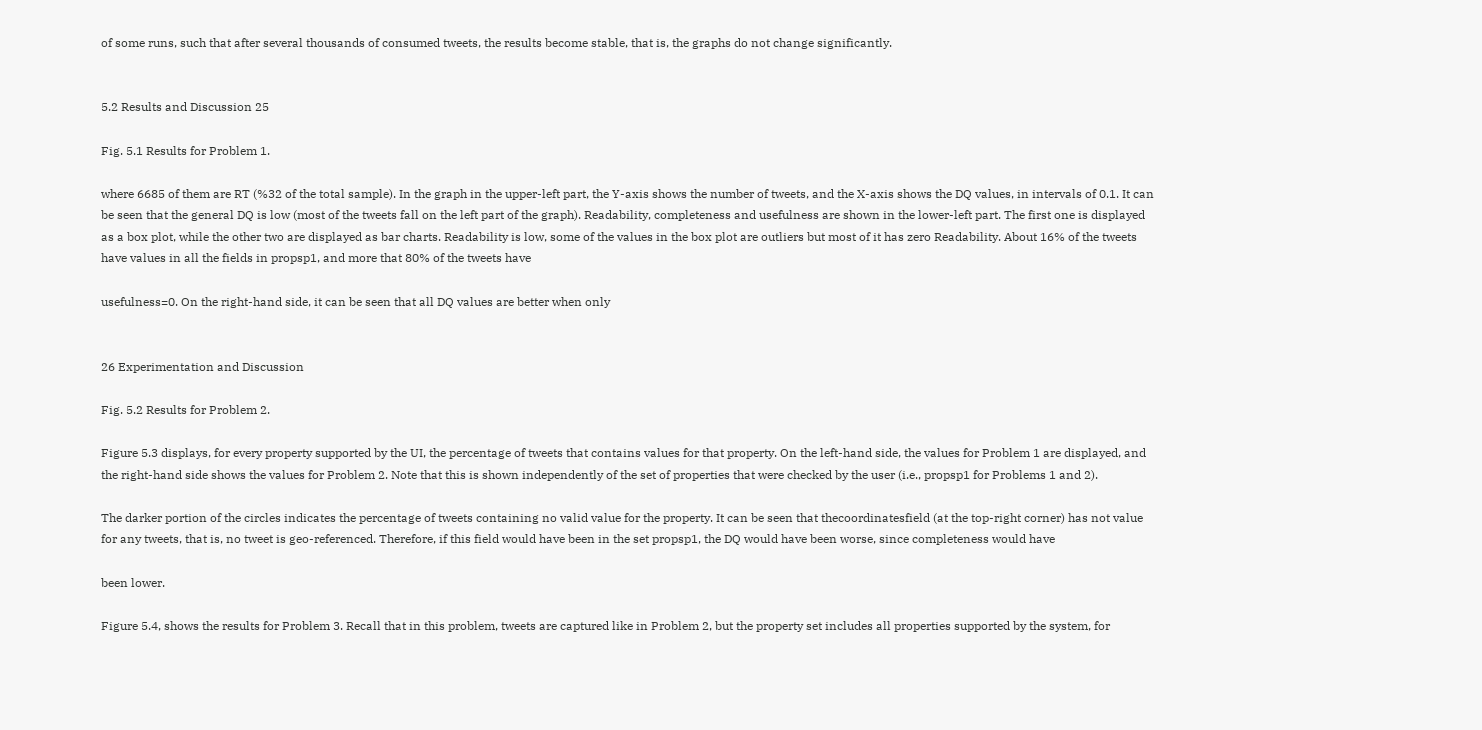of some runs, such that after several thousands of consumed tweets, the results become stable, that is, the graphs do not change significantly.


5.2 Results and Discussion 25

Fig. 5.1 Results for Problem 1.

where 6685 of them are RT (%32 of the total sample). In the graph in the upper-left part, the Y-axis shows the number of tweets, and the X-axis shows the DQ values, in intervals of 0.1. It can be seen that the general DQ is low (most of the tweets fall on the left part of the graph). Readability, completeness and usefulness are shown in the lower-left part. The first one is displayed as a box plot, while the other two are displayed as bar charts. Readability is low, some of the values in the box plot are outliers but most of it has zero Readability. About 16% of the tweets have values in all the fields in propsp1, and more that 80% of the tweets have

usefulness=0. On the right-hand side, it can be seen that all DQ values are better when only


26 Experimentation and Discussion

Fig. 5.2 Results for Problem 2.

Figure 5.3 displays, for every property supported by the UI, the percentage of tweets that contains values for that property. On the left-hand side, the values for Problem 1 are displayed, and the right-hand side shows the values for Problem 2. Note that this is shown independently of the set of properties that were checked by the user (i.e., propsp1 for Problems 1 and 2).

The darker portion of the circles indicates the percentage of tweets containing no valid value for the property. It can be seen that thecoordinatesfield (at the top-right corner) has not value for any tweets, that is, no tweet is geo-referenced. Therefore, if this field would have been in the set propsp1, the DQ would have been worse, since completeness would have

been lower.

Figure 5.4, shows the results for Problem 3. Recall that in this problem, tweets are captured like in Problem 2, but the property set includes all properties supported by the system, for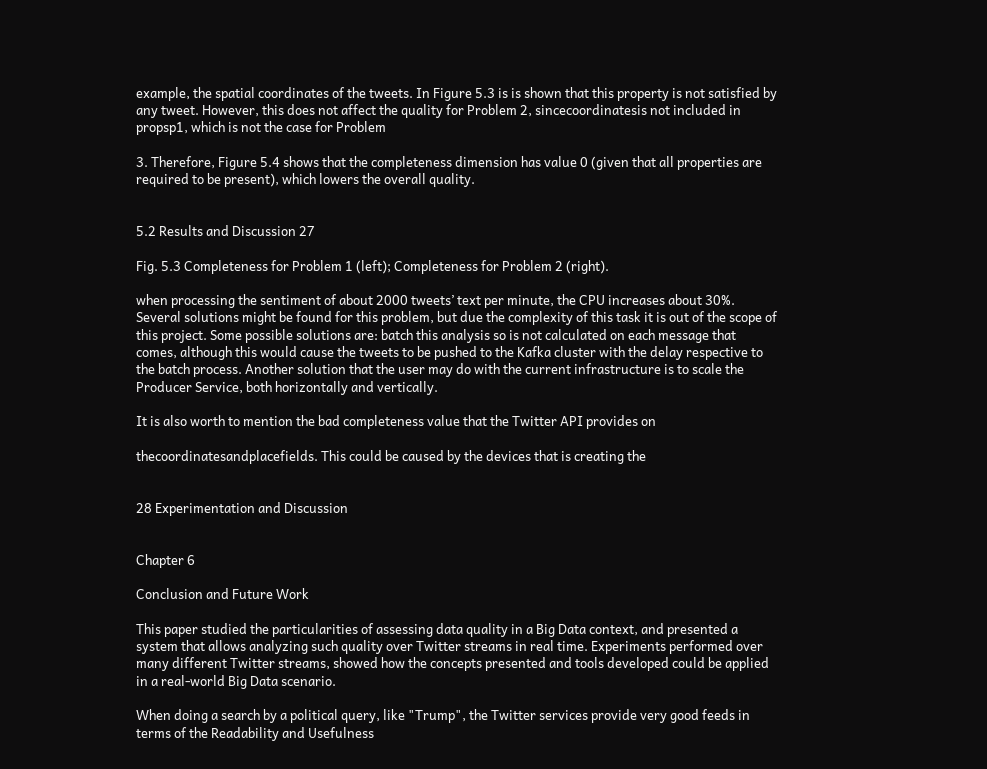example, the spatial coordinates of the tweets. In Figure 5.3 is is shown that this property is not satisfied by any tweet. However, this does not affect the quality for Problem 2, sincecoordinatesis not included in propsp1, which is not the case for Problem

3. Therefore, Figure 5.4 shows that the completeness dimension has value 0 (given that all properties are required to be present), which lowers the overall quality.


5.2 Results and Discussion 27

Fig. 5.3 Completeness for Problem 1 (left); Completeness for Problem 2 (right).

when processing the sentiment of about 2000 tweets’ text per minute, the CPU increases about 30%. Several solutions might be found for this problem, but due the complexity of this task it is out of the scope of this project. Some possible solutions are: batch this analysis so is not calculated on each message that comes, although this would cause the tweets to be pushed to the Kafka cluster with the delay respective to the batch process. Another solution that the user may do with the current infrastructure is to scale the Producer Service, both horizontally and vertically.

It is also worth to mention the bad completeness value that the Twitter API provides on

thecoordinatesandplacefields. This could be caused by the devices that is creating the


28 Experimentation and Discussion


Chapter 6

Conclusion and Future Work

This paper studied the particularities of assessing data quality in a Big Data context, and presented a system that allows analyzing such quality over Twitter streams in real time. Experiments performed over many different Twitter streams, showed how the concepts presented and tools developed could be applied in a real-world Big Data scenario.

When doing a search by a political query, like "Trump", the Twitter services provide very good feeds in terms of the Readability and Usefulness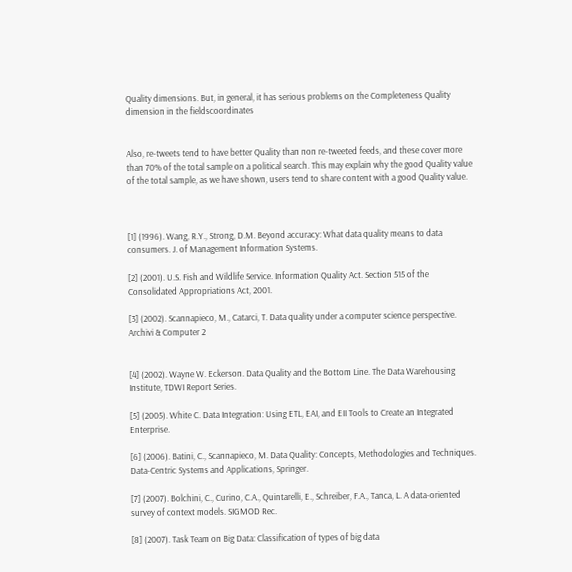Quality dimensions. But, in general, it has serious problems on the Completeness Quality dimension in the fieldscoordinates


Also, re-tweets tend to have better Quality than non re-tweeted feeds, and these cover more than 70% of the total sample on a political search. This may explain why the good Quality value of the total sample, as we have shown, users tend to share content with a good Quality value.



[1] (1996). Wang, R.Y., Strong, D.M. Beyond accuracy: What data quality means to data consumers. J. of Management Information Systems.

[2] (2001). U.S. Fish and Wildlife Service. Information Quality Act. Section 515 of the Consolidated Appropriations Act, 2001.

[3] (2002). Scannapieco, M., Catarci, T. Data quality under a computer science perspective. Archivi & Computer 2


[4] (2002). Wayne W. Eckerson. Data Quality and the Bottom Line. The Data Warehousing Institute, TDWI Report Series.

[5] (2005). White C. Data Integration: Using ETL, EAI, and EII Tools to Create an Integrated Enterprise.

[6] (2006). Batini, C., Scannapieco, M. Data Quality: Concepts, Methodologies and Techniques. Data-Centric Systems and Applications, Springer.

[7] (2007). Bolchini, C., Curino, C.A., Quintarelli, E., Schreiber, F.A., Tanca, L. A data-oriented survey of context models. SIGMOD Rec.

[8] (2007). Task Team on Big Data: Classification of types of big data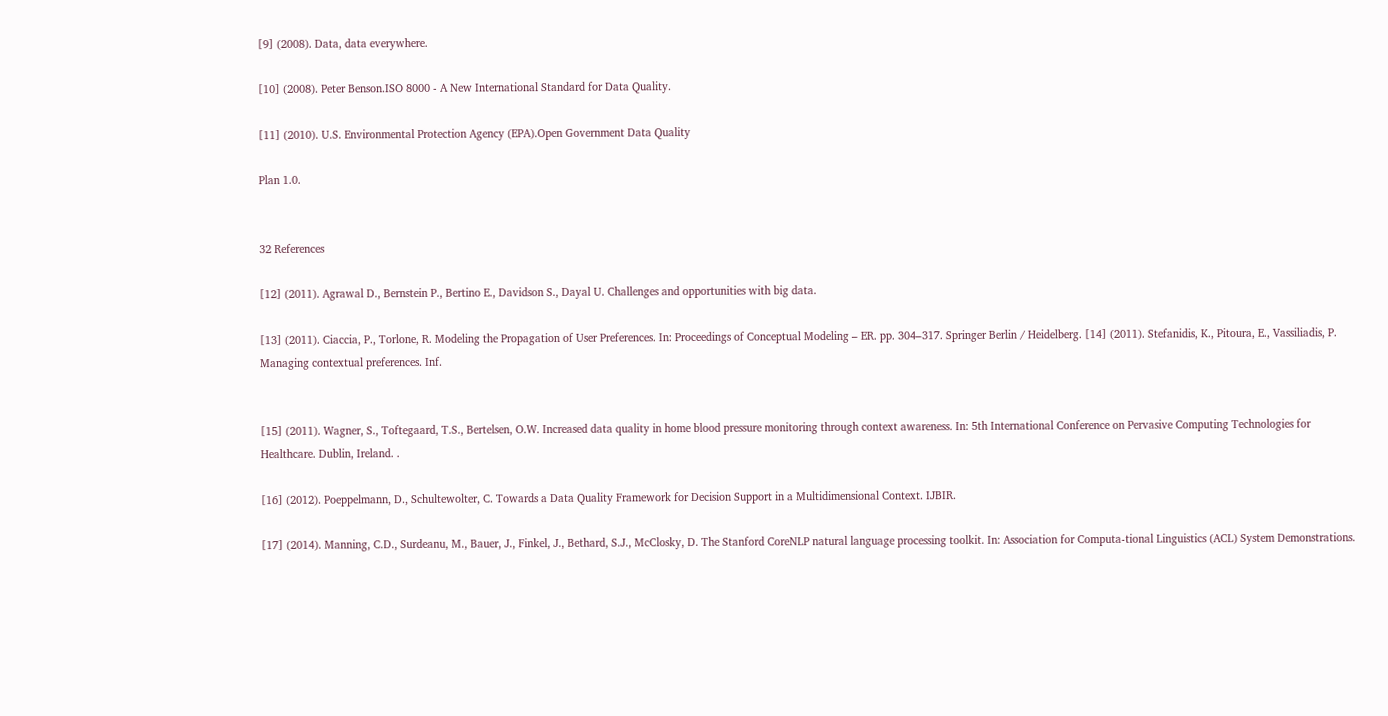[9] (2008). Data, data everywhere.

[10] (2008). Peter Benson.ISO 8000 - A New International Standard for Data Quality.

[11] (2010). U.S. Environmental Protection Agency (EPA).Open Government Data Quality

Plan 1.0.


32 References

[12] (2011). Agrawal D., Bernstein P., Bertino E., Davidson S., Dayal U. Challenges and opportunities with big data.

[13] (2011). Ciaccia, P., Torlone, R. Modeling the Propagation of User Preferences. In: Proceedings of Conceptual Modeling – ER. pp. 304–317. Springer Berlin / Heidelberg. [14] (2011). Stefanidis, K., Pitoura, E., Vassiliadis, P. Managing contextual preferences. Inf.


[15] (2011). Wagner, S., Toftegaard, T.S., Bertelsen, O.W. Increased data quality in home blood pressure monitoring through context awareness. In: 5th International Conference on Pervasive Computing Technologies for Healthcare. Dublin, Ireland. .

[16] (2012). Poeppelmann, D., Schultewolter, C. Towards a Data Quality Framework for Decision Support in a Multidimensional Context. IJBIR.

[17] (2014). Manning, C.D., Surdeanu, M., Bauer, J., Finkel, J., Bethard, S.J., McClosky, D. The Stanford CoreNLP natural language processing toolkit. In: Association for Computa-tional Linguistics (ACL) System Demonstrations.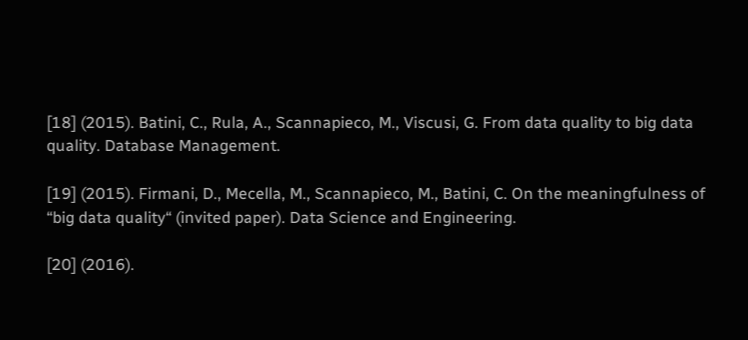[18] (2015). Batini, C., Rula, A., Scannapieco, M., Viscusi, G. From data quality to big data quality. Database Management.

[19] (2015). Firmani, D., Mecella, M., Scannapieco, M., Batini, C. On the meaningfulness of “big data quality“ (invited paper). Data Science and Engineering.

[20] (2016).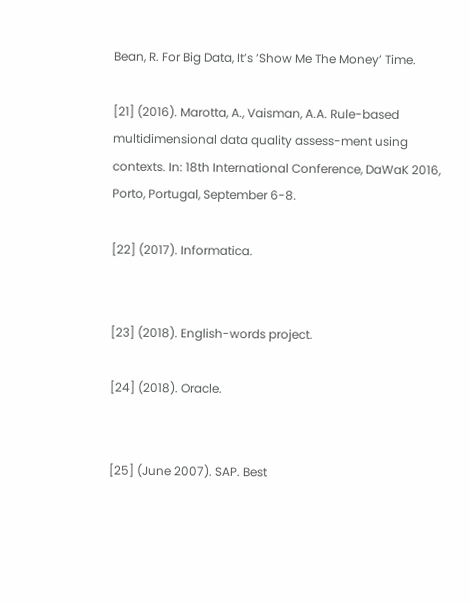Bean, R. For Big Data, It’s ’Show Me The Money’ Time.

[21] (2016). Marotta, A., Vaisman, A.A. Rule-based multidimensional data quality assess-ment using contexts. In: 18th International Conference, DaWaK 2016, Porto, Portugal, September 6-8.

[22] (2017). Informatica.


[23] (2018). English-words project.

[24] (2018). Oracle.


[25] (June 2007). SAP. Best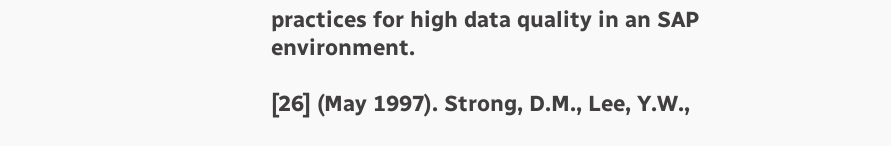practices for high data quality in an SAP environment.

[26] (May 1997). Strong, D.M., Lee, Y.W.,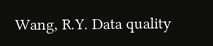Wang, R.Y. Data quality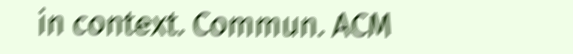in context. Commun. ACM